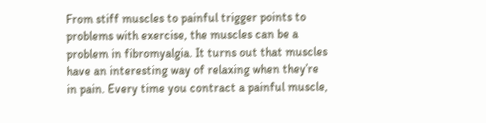From stiff muscles to painful trigger points to problems with exercise, the muscles can be a problem in fibromyalgia. It turns out that muscles have an interesting way of relaxing when they’re in pain. Every time you contract a painful muscle,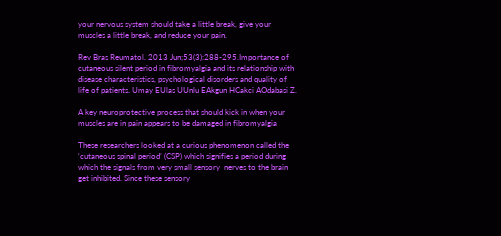your nervous system should take a little break, give your muscles a little break, and reduce your pain.

Rev Bras Reumatol. 2013 Jun;53(3):288-295.Importance of cutaneous silent period in fibromyalgia and its relationship with disease characteristics, psychological disorders and quality of life of patients. Umay EUlas UUnlu EAkgun HCakci AOdabasi Z.

A key neuroprotective process that should kick in when your muscles are in pain appears to be damaged in fibromyalgia

These researchers looked at a curious phenomenon called the ‘cutaneous spinal period’ (CSP) which signifies a period during which the signals from very small sensory  nerves to the brain  get inhibited. Since these sensory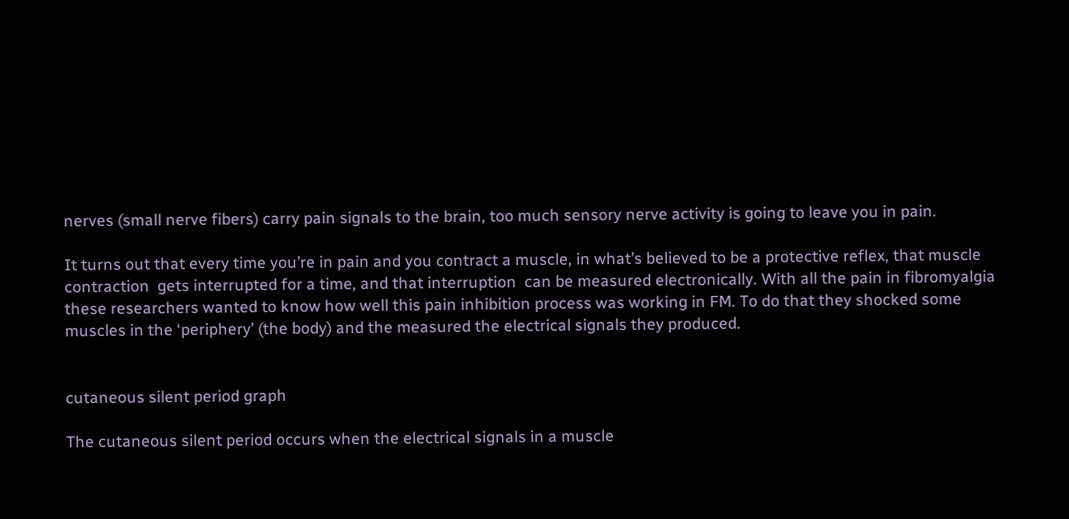nerves (small nerve fibers) carry pain signals to the brain, too much sensory nerve activity is going to leave you in pain.

It turns out that every time you’re in pain and you contract a muscle, in what’s believed to be a protective reflex, that muscle contraction  gets interrupted for a time, and that interruption  can be measured electronically. With all the pain in fibromyalgia these researchers wanted to know how well this pain inhibition process was working in FM. To do that they shocked some muscles in the ‘periphery’ (the body) and the measured the electrical signals they produced.


cutaneous silent period graph

The cutaneous silent period occurs when the electrical signals in a muscle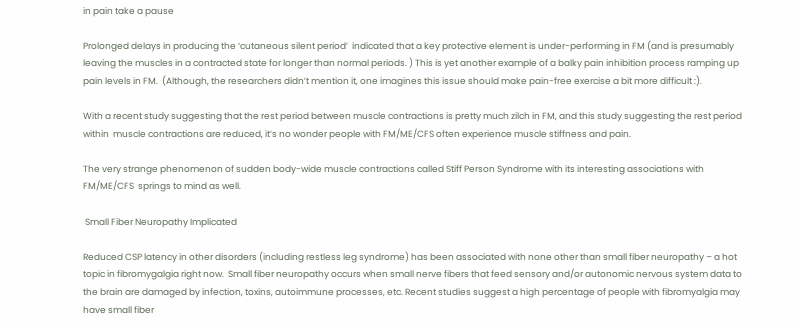in pain take a pause

Prolonged delays in producing the ‘cutaneous silent period’  indicated that a key protective element is under-performing in FM (and is presumably leaving the muscles in a contracted state for longer than normal periods. ) This is yet another example of a balky pain inhibition process ramping up pain levels in FM.  (Although, the researchers didn’t mention it, one imagines this issue should make pain-free exercise a bit more difficult :).

With a recent study suggesting that the rest period between muscle contractions is pretty much zilch in FM, and this study suggesting the rest period within  muscle contractions are reduced, it’s no wonder people with FM/ME/CFS often experience muscle stiffness and pain.

The very strange phenomenon of sudden body-wide muscle contractions called Stiff Person Syndrome with its interesting associations with FM/ME/CFS  springs to mind as well.

 Small Fiber Neuropathy Implicated

Reduced CSP latency in other disorders (including restless leg syndrome) has been associated with none other than small fiber neuropathy – a hot topic in fibromygalgia right now.  Small fiber neuropathy occurs when small nerve fibers that feed sensory and/or autonomic nervous system data to the brain are damaged by infection, toxins, autoimmune processes, etc. Recent studies suggest a high percentage of people with fibromyalgia may have small fiber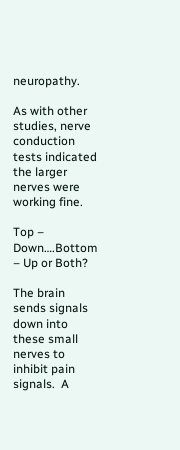neuropathy.

As with other studies, nerve conduction tests indicated the larger nerves were working fine.

Top – Down….Bottom – Up or Both?

The brain sends signals down into these small nerves to inhibit pain signals.  A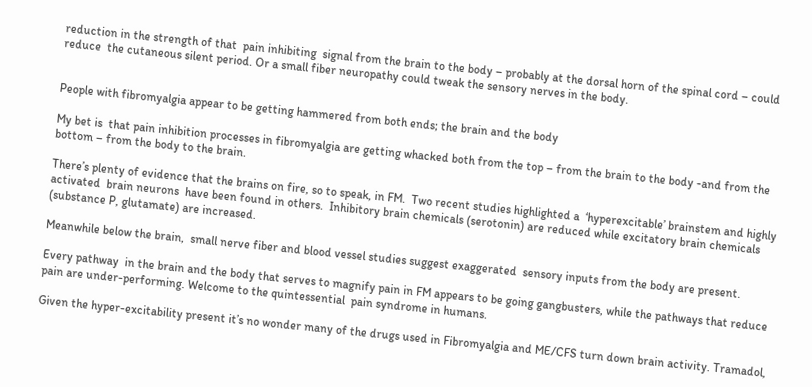reduction in the strength of that  pain inhibiting  signal from the brain to the body – probably at the dorsal horn of the spinal cord – could reduce  the cutaneous silent period. Or a small fiber neuropathy could tweak the sensory nerves in the body.


People with fibromyalgia appear to be getting hammered from both ends; the brain and the body

My bet is  that pain inhibition processes in fibromyalgia are getting whacked both from the top – from the brain to the body -and from the bottom – from the body to the brain.

There’s plenty of evidence that the brains on fire, so to speak, in FM.  Two recent studies highlighted a  ‘hyperexcitable’ brainstem and highly activated  brain neurons  have been found in others.  Inhibitory brain chemicals (serotonin) are reduced while excitatory brain chemicals (substance P, glutamate) are increased.

Meanwhile below the brain,  small nerve fiber and blood vessel studies suggest exaggerated  sensory inputs from the body are present.

Every pathway  in the brain and the body that serves to magnify pain in FM appears to be going gangbusters, while the pathways that reduce pain are under-performing. Welcome to the quintessential  pain syndrome in humans.

Given the hyper-excitability present it’s no wonder many of the drugs used in Fibromyalgia and ME/CFS turn down brain activity. Tramadol,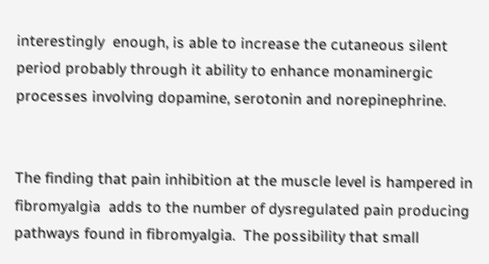interestingly  enough, is able to increase the cutaneous silent period probably through it ability to enhance monaminergic processes involving dopamine, serotonin and norepinephrine.


The finding that pain inhibition at the muscle level is hampered in fibromyalgia  adds to the number of dysregulated pain producing pathways found in fibromyalgia.  The possibility that small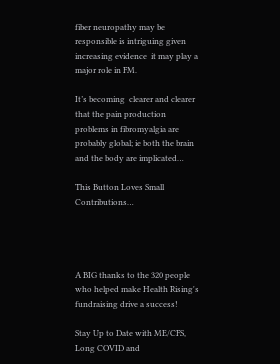fiber neuropathy may be responsible is intriguing given increasing evidence  it may play a major role in FM.

It’s becoming  clearer and clearer that the pain production problems in fibromyalgia are probably global; ie both the brain and the body are implicated…

This Button Loves Small Contributions…




A BIG thanks to the 320 people who helped make Health Rising's fundraising drive a success!

Stay Up to Date with ME/CFS, Long COVID and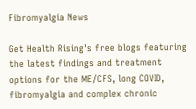Fibromyalgia News

Get Health Rising's free blogs featuring the latest findings and treatment options for the ME/CFS, long COVID, fibromyalgia and complex chronic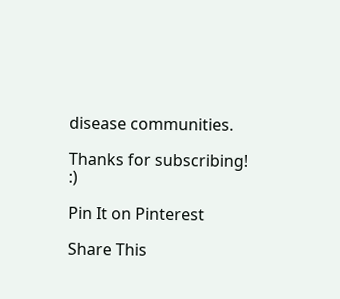disease communities.

Thanks for subscribing! :)

Pin It on Pinterest

Share This